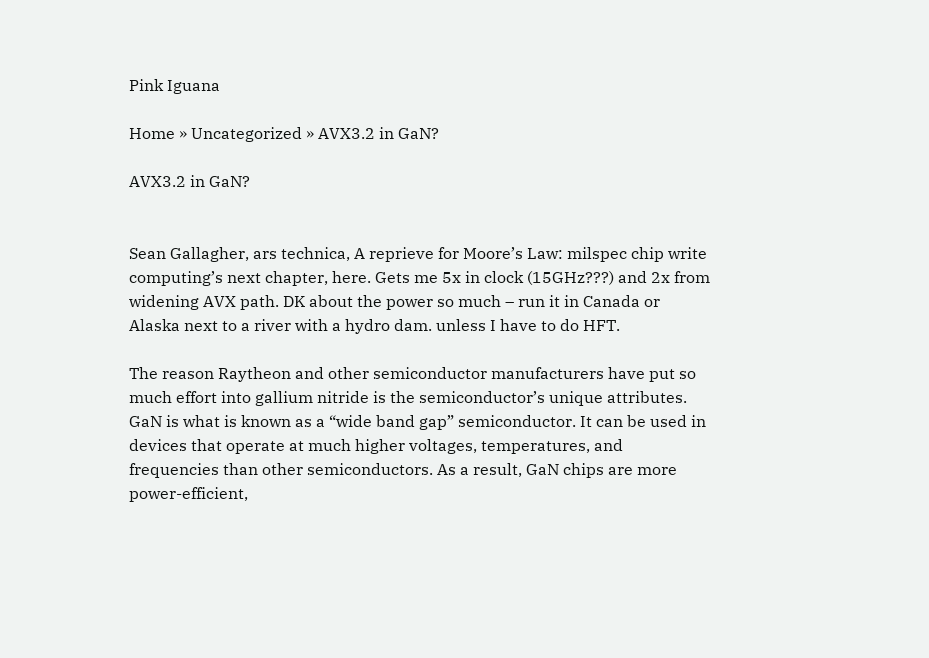Pink Iguana

Home » Uncategorized » AVX3.2 in GaN?

AVX3.2 in GaN?


Sean Gallagher, ars technica, A reprieve for Moore’s Law: milspec chip write computing’s next chapter, here. Gets me 5x in clock (15GHz???) and 2x from widening AVX path. DK about the power so much – run it in Canada or Alaska next to a river with a hydro dam. unless I have to do HFT.

The reason Raytheon and other semiconductor manufacturers have put so much effort into gallium nitride is the semiconductor’s unique attributes. GaN is what is known as a “wide band gap” semiconductor. It can be used in devices that operate at much higher voltages, temperatures, and frequencies than other semiconductors. As a result, GaN chips are more power-efficient,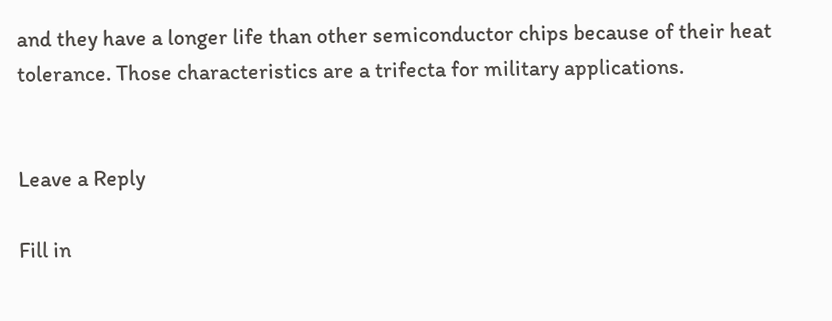and they have a longer life than other semiconductor chips because of their heat tolerance. Those characteristics are a trifecta for military applications.


Leave a Reply

Fill in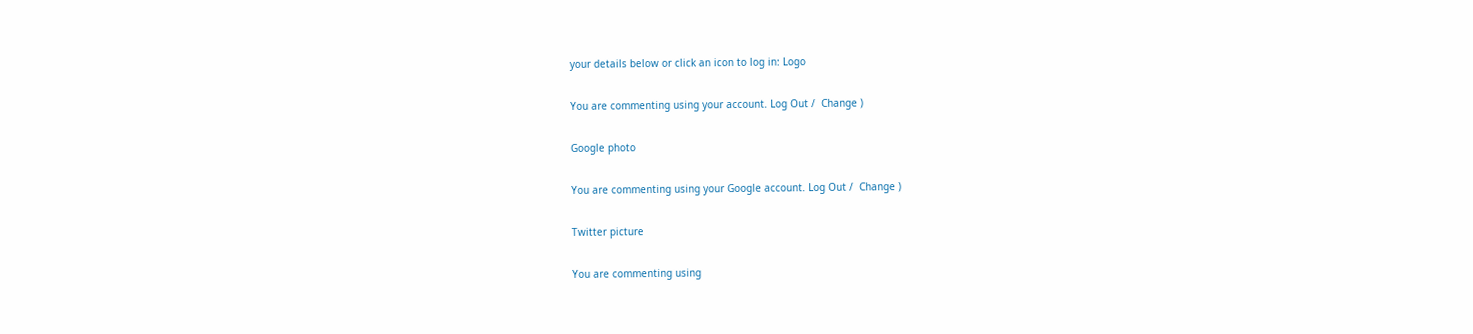your details below or click an icon to log in: Logo

You are commenting using your account. Log Out /  Change )

Google photo

You are commenting using your Google account. Log Out /  Change )

Twitter picture

You are commenting using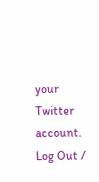your Twitter account. Log Out /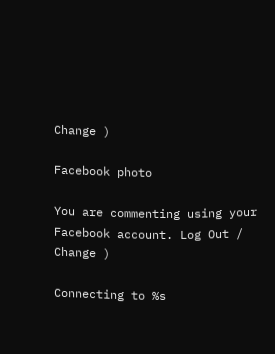Change )

Facebook photo

You are commenting using your Facebook account. Log Out /  Change )

Connecting to %s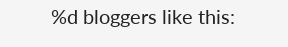%d bloggers like this: